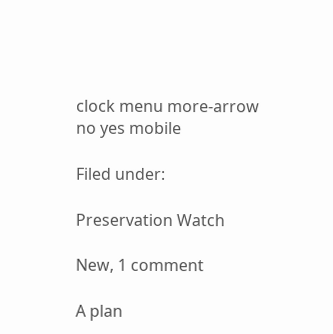clock menu more-arrow no yes mobile

Filed under:

Preservation Watch

New, 1 comment

A plan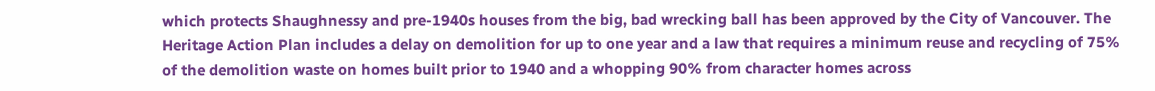which protects Shaughnessy and pre-1940s houses from the big, bad wrecking ball has been approved by the City of Vancouver. The Heritage Action Plan includes a delay on demolition for up to one year and a law that requires a minimum reuse and recycling of 75% of the demolition waste on homes built prior to 1940 and a whopping 90% from character homes across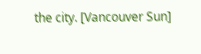the city. [Vancouver Sun]